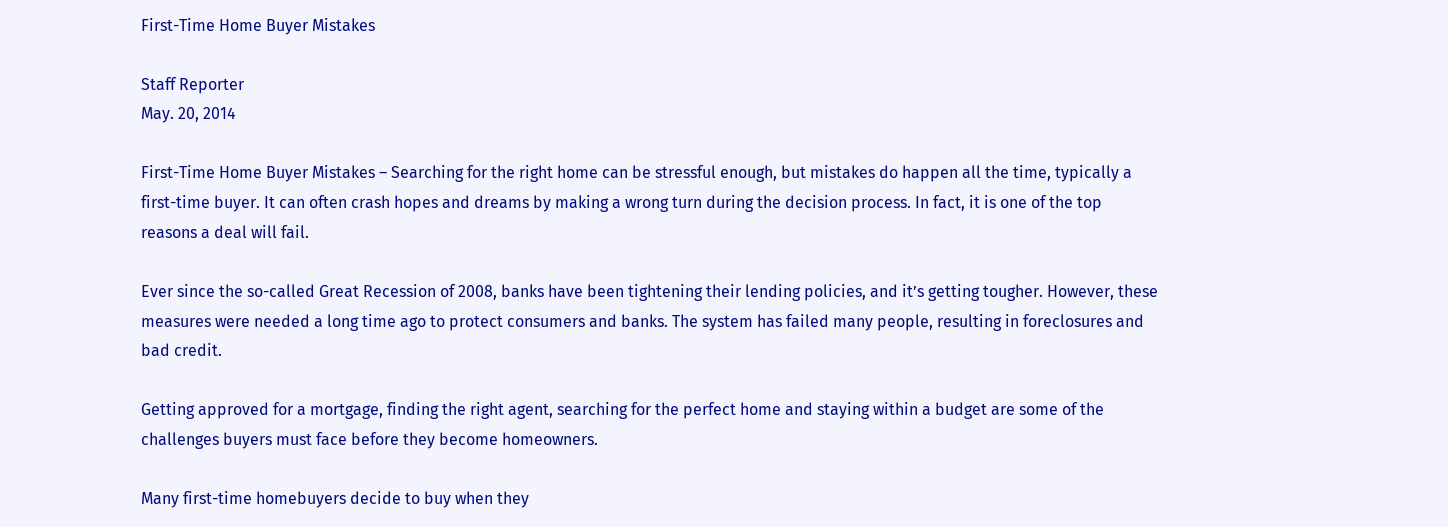First-Time Home Buyer Mistakes

Staff Reporter
May. 20, 2014

First-Time Home Buyer Mistakes – Searching for the right home can be stressful enough, but mistakes do happen all the time, typically a first-time buyer. It can often crash hopes and dreams by making a wrong turn during the decision process. In fact, it is one of the top reasons a deal will fail.

Ever since the so-called Great Recession of 2008, banks have been tightening their lending policies, and it’s getting tougher. However, these measures were needed a long time ago to protect consumers and banks. The system has failed many people, resulting in foreclosures and bad credit.

Getting approved for a mortgage, finding the right agent, searching for the perfect home and staying within a budget are some of the challenges buyers must face before they become homeowners.

Many first-time homebuyers decide to buy when they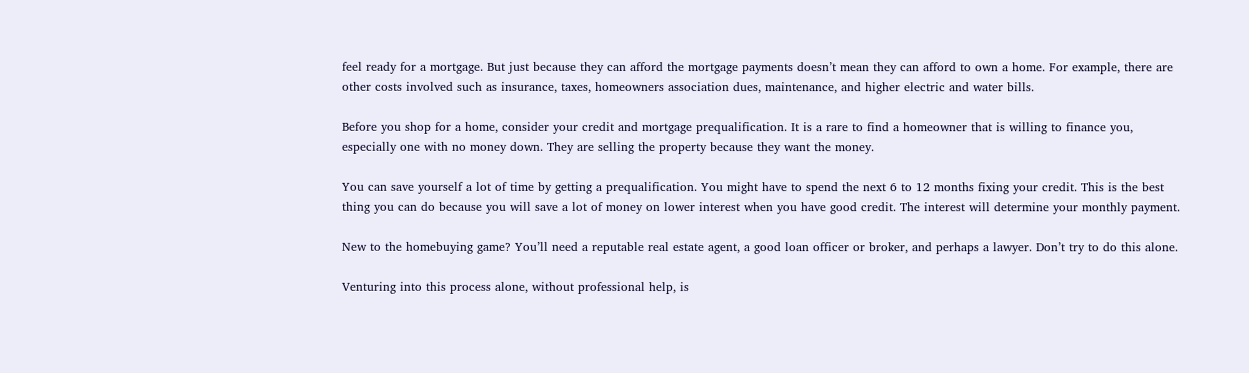feel ready for a mortgage. But just because they can afford the mortgage payments doesn’t mean they can afford to own a home. For example, there are other costs involved such as insurance, taxes, homeowners association dues, maintenance, and higher electric and water bills.

Before you shop for a home, consider your credit and mortgage prequalification. It is a rare to find a homeowner that is willing to finance you, especially one with no money down. They are selling the property because they want the money.

You can save yourself a lot of time by getting a prequalification. You might have to spend the next 6 to 12 months fixing your credit. This is the best thing you can do because you will save a lot of money on lower interest when you have good credit. The interest will determine your monthly payment.

New to the homebuying game? You’ll need a reputable real estate agent, a good loan officer or broker, and perhaps a lawyer. Don’t try to do this alone.

Venturing into this process alone, without professional help, is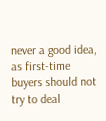never a good idea, as first-time buyers should not try to deal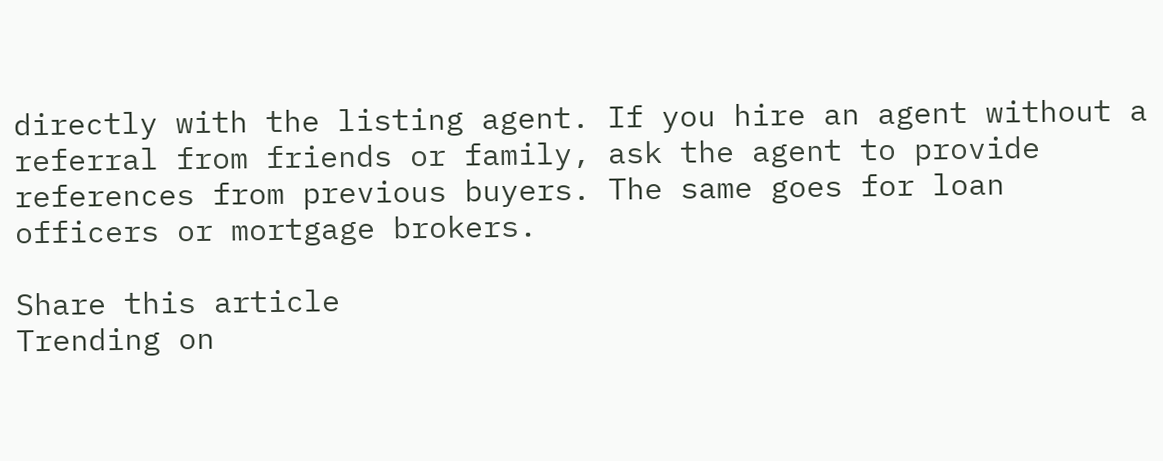directly with the listing agent. If you hire an agent without a referral from friends or family, ask the agent to provide references from previous buyers. The same goes for loan officers or mortgage brokers.

Share this article
Trending on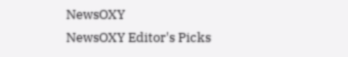NewsOXY
NewsOXY Editor's Picks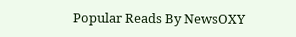Popular Reads By NewsOXY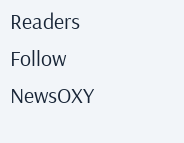Readers
Follow NewsOXY